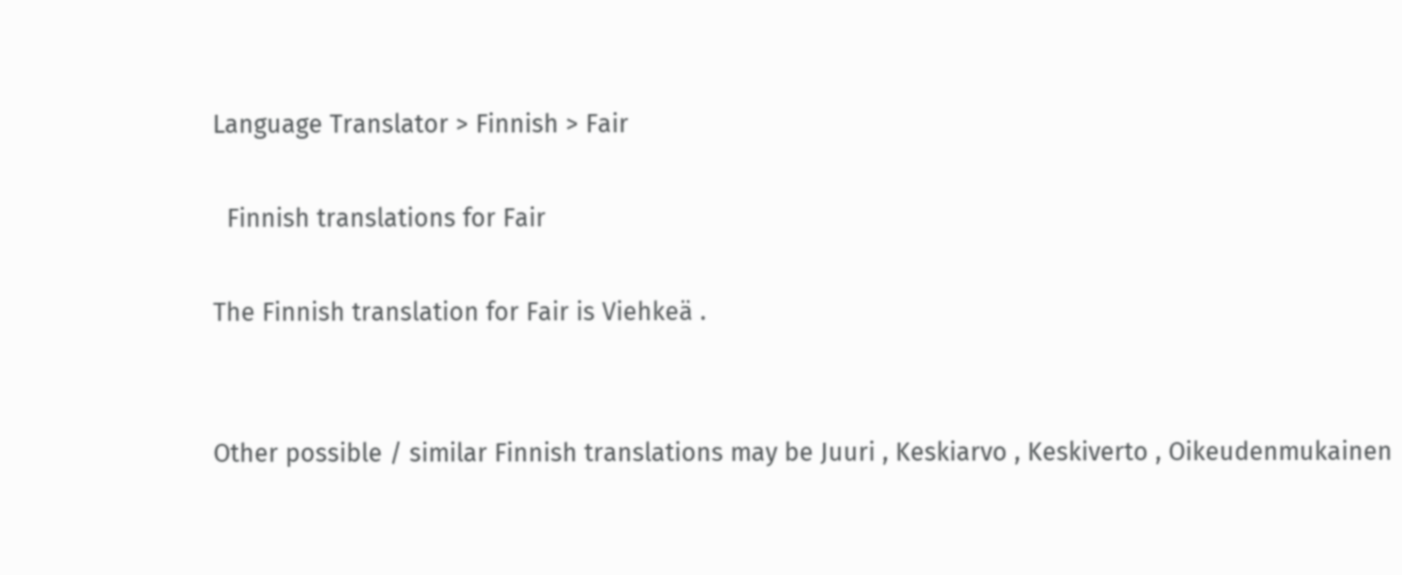Language Translator > Finnish > Fair

  Finnish translations for Fair

The Finnish translation for Fair is Viehkeä .


Other possible / similar Finnish translations may be Juuri , Keskiarvo , Keskiverto , Oikeudenmukainen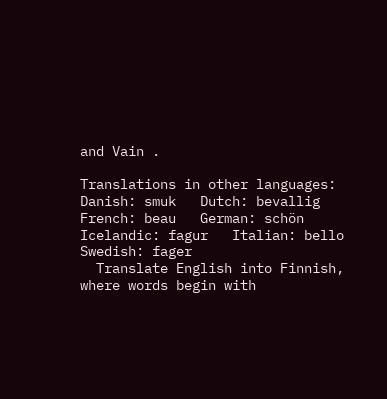and Vain .

Translations in other languages:
Danish: smuk   Dutch: bevallig
French: beau   German: schön
Icelandic: fagur   Italian: bello
Swedish: fager
  Translate English into Finnish, where words begin with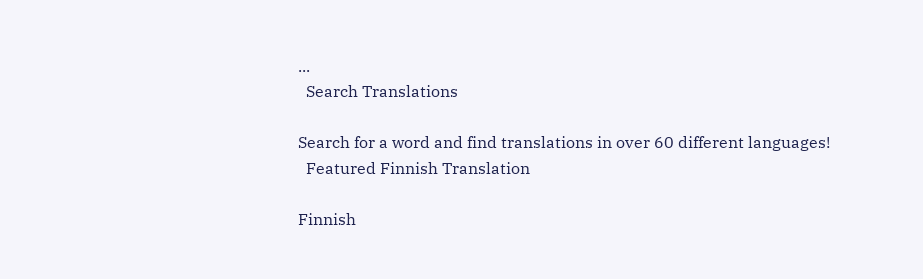...
  Search Translations

Search for a word and find translations in over 60 different languages!
  Featured Finnish Translation

Finnish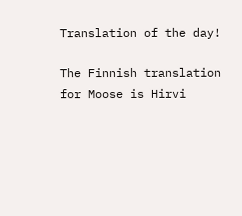Translation of the day!

The Finnish translation for Moose is Hirvi